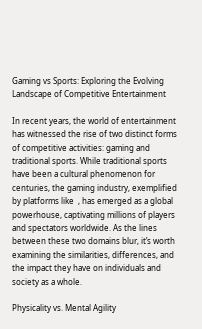Gaming vs Sports: Exploring the Evolving Landscape of Competitive Entertainment

In recent years, the world of entertainment has witnessed the rise of two distinct forms of competitive activities: gaming and traditional sports. While traditional sports have been a cultural phenomenon for centuries, the gaming industry, exemplified by platforms like  , has emerged as a global powerhouse, captivating millions of players and spectators worldwide. As the lines between these two domains blur, it’s worth examining the similarities, differences, and the impact they have on individuals and society as a whole.

Physicality vs. Mental Agility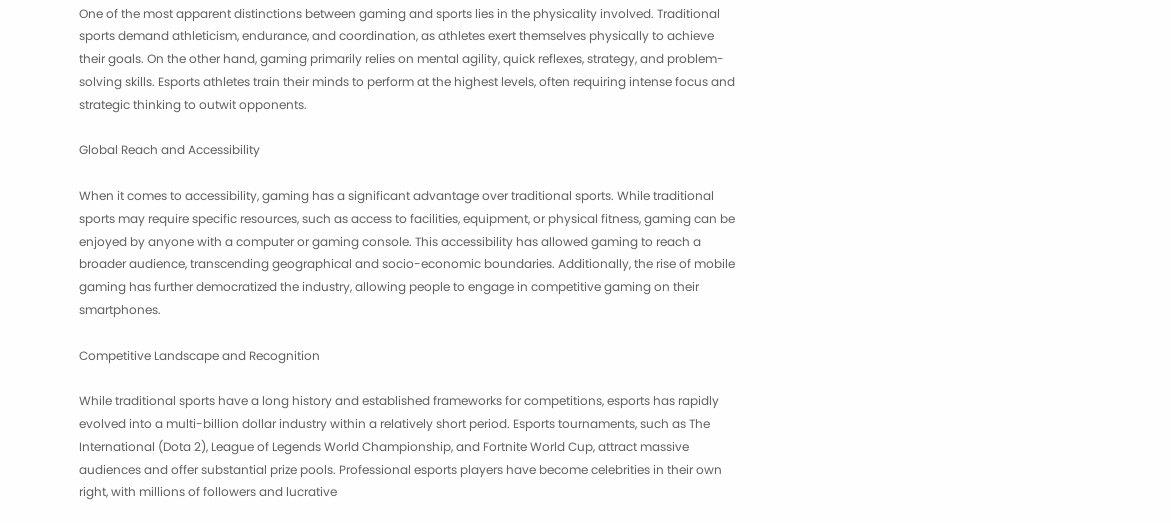One of the most apparent distinctions between gaming and sports lies in the physicality involved. Traditional sports demand athleticism, endurance, and coordination, as athletes exert themselves physically to achieve their goals. On the other hand, gaming primarily relies on mental agility, quick reflexes, strategy, and problem-solving skills. Esports athletes train their minds to perform at the highest levels, often requiring intense focus and strategic thinking to outwit opponents.

Global Reach and Accessibility

When it comes to accessibility, gaming has a significant advantage over traditional sports. While traditional sports may require specific resources, such as access to facilities, equipment, or physical fitness, gaming can be enjoyed by anyone with a computer or gaming console. This accessibility has allowed gaming to reach a broader audience, transcending geographical and socio-economic boundaries. Additionally, the rise of mobile gaming has further democratized the industry, allowing people to engage in competitive gaming on their smartphones.

Competitive Landscape and Recognition

While traditional sports have a long history and established frameworks for competitions, esports has rapidly evolved into a multi-billion dollar industry within a relatively short period. Esports tournaments, such as The International (Dota 2), League of Legends World Championship, and Fortnite World Cup, attract massive audiences and offer substantial prize pools. Professional esports players have become celebrities in their own right, with millions of followers and lucrative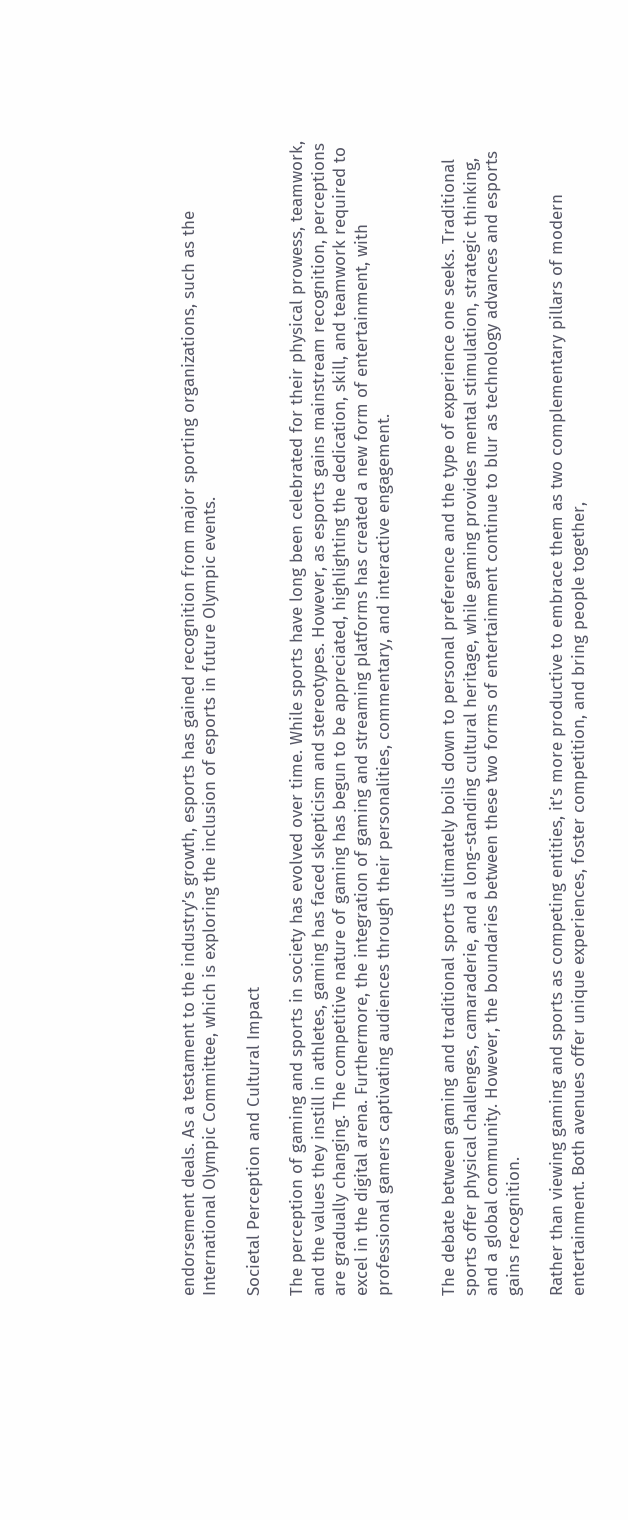endorsement deals. As a testament to the industry’s growth, esports has gained recognition from major sporting organizations, such as the International Olympic Committee, which is exploring the inclusion of esports in future Olympic events.

Societal Perception and Cultural Impact

The perception of gaming and sports in society has evolved over time. While sports have long been celebrated for their physical prowess, teamwork, and the values they instill in athletes, gaming has faced skepticism and stereotypes. However, as esports gains mainstream recognition, perceptions are gradually changing. The competitive nature of gaming has begun to be appreciated, highlighting the dedication, skill, and teamwork required to excel in the digital arena. Furthermore, the integration of gaming and streaming platforms has created a new form of entertainment, with professional gamers captivating audiences through their personalities, commentary, and interactive engagement.


The debate between gaming and traditional sports ultimately boils down to personal preference and the type of experience one seeks. Traditional sports offer physical challenges, camaraderie, and a long-standing cultural heritage, while gaming provides mental stimulation, strategic thinking, and a global community. However, the boundaries between these two forms of entertainment continue to blur as technology advances and esports gains recognition.

Rather than viewing gaming and sports as competing entities, it’s more productive to embrace them as two complementary pillars of modern entertainment. Both avenues offer unique experiences, foster competition, and bring people together,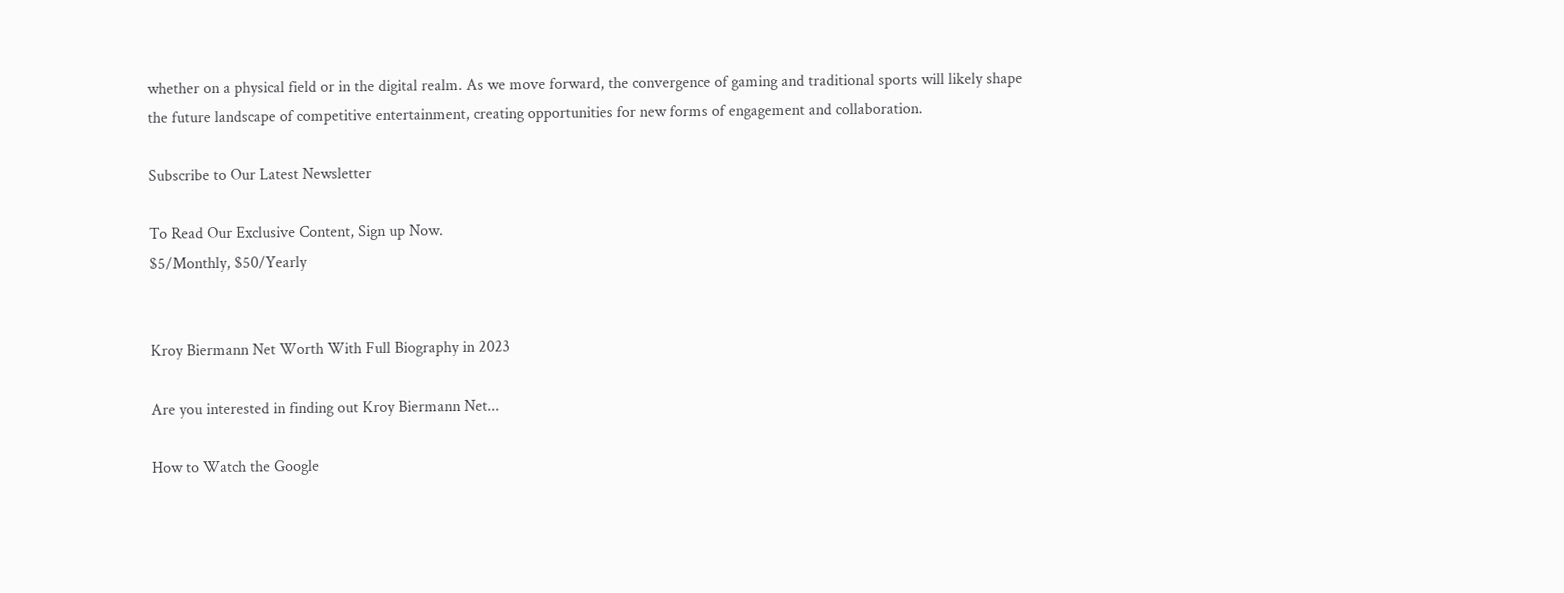whether on a physical field or in the digital realm. As we move forward, the convergence of gaming and traditional sports will likely shape the future landscape of competitive entertainment, creating opportunities for new forms of engagement and collaboration.

Subscribe to Our Latest Newsletter

To Read Our Exclusive Content, Sign up Now.
$5/Monthly, $50/Yearly


Kroy Biermann Net Worth With Full Biography in 2023

Are you interested in finding out Kroy Biermann Net...

How to Watch the Google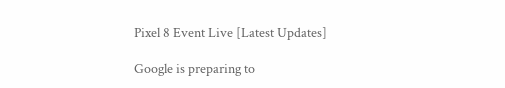Pixel 8 Event Live [Latest Updates]

Google is preparing to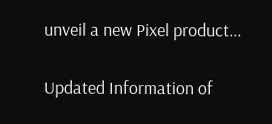unveil a new Pixel product...

Updated Information of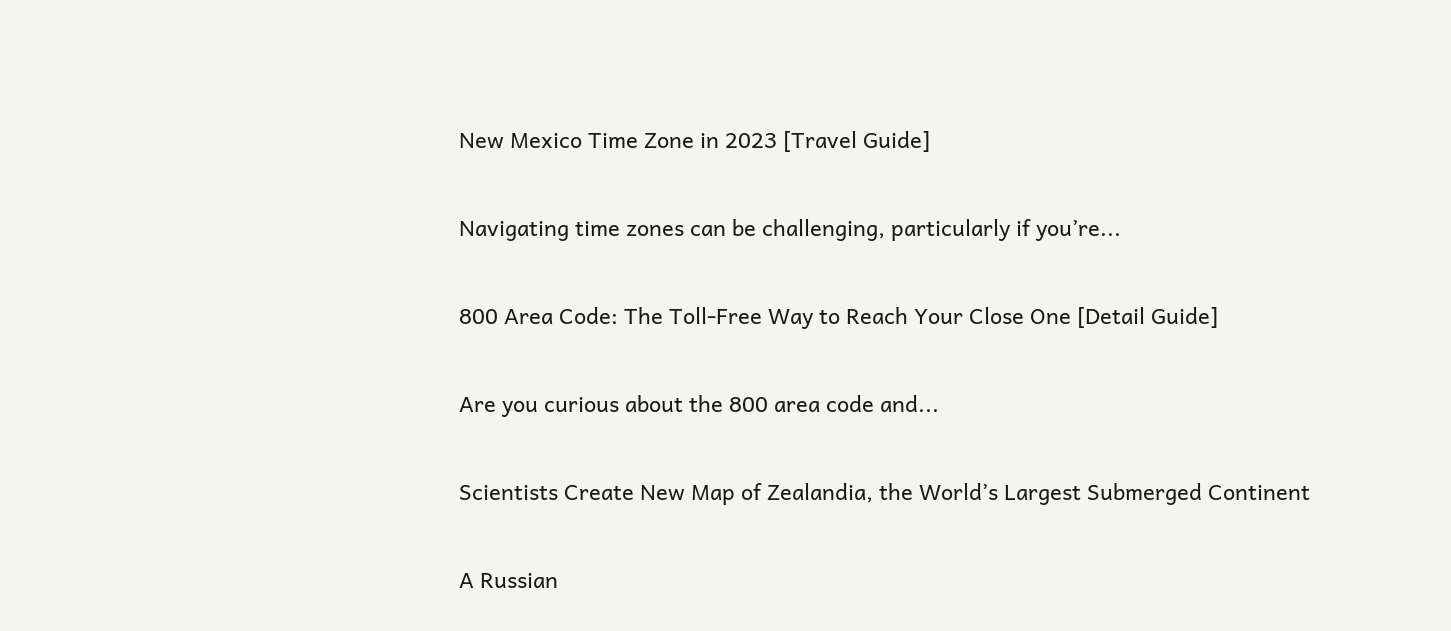New Mexico Time Zone in 2023 [Travel Guide]

Navigating time zones can be challenging, particularly if you’re...

800 Area Code: The Toll-Free Way to Reach Your Close One [Detail Guide]

Are you curious about the 800 area code and...

Scientists Create New Map of Zealandia, the World’s Largest Submerged Continent

A Russian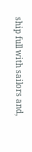ship full with sailors and,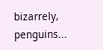bizarrely, penguins...